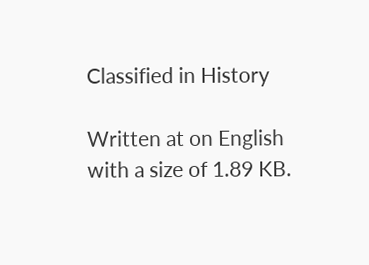Classified in History

Written at on English with a size of 1.89 KB.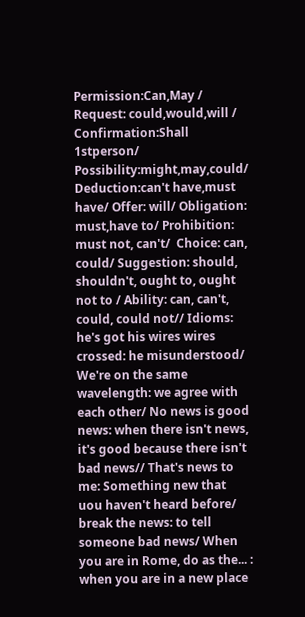Permission:Can,May / Request: could,would,will / Confirmation:Shall 1stperson/ Possibility:might,may,could/ Deduction:can't have,must have/ Offer: will/ Obligation: must,have to/ Prohibition: must not, can't/  Choice: can, could/ Suggestion: should, shouldn't, ought to, ought not to / Ability: can, can't, could, could not// Idioms: he's got his wires wires crossed: he misunderstood/ We're on the same wavelength: we agree with each other/ No news is good news: when there isn't news, it's good because there isn't bad news// That's news to me: Something new that uou haven't heard before/ break the news: to tell someone bad news/ When you are in Rome, do as the... : when you are in a new place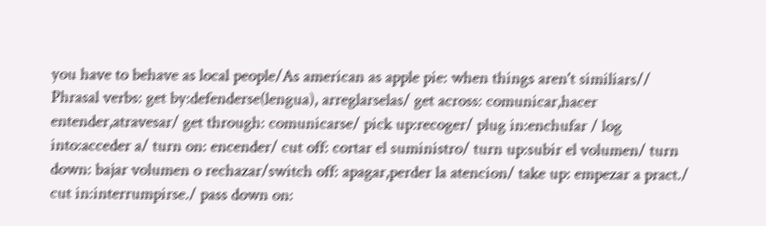you have to behave as local people/As american as apple pie: when things aren't similiars// Phrasal verbs: get by:defenderse(lengua), arreglarselas/ get across: comunicar,hacer entender,atravesar/ get through: comunicarse/ pick up:recoger/ plug in:enchufar / log into:acceder a/ turn on: encender/ cut off: cortar el suministro/ turn up:subir el volumen/ turn down: bajar volumen o rechazar/switch off: apagar,perder la atencion/ take up: empezar a pract./ cut in:interrumpirse./ pass down on: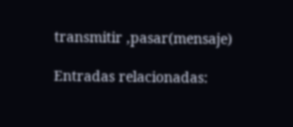transmitir ,pasar(mensaje)

Entradas relacionadas: